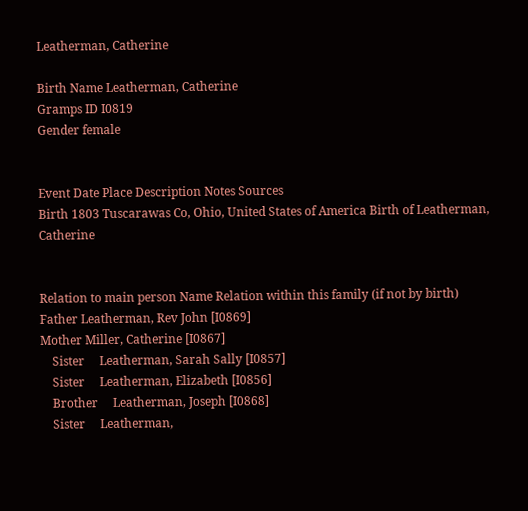Leatherman, Catherine

Birth Name Leatherman, Catherine
Gramps ID I0819
Gender female


Event Date Place Description Notes Sources
Birth 1803 Tuscarawas Co, Ohio, United States of America Birth of Leatherman, Catherine


Relation to main person Name Relation within this family (if not by birth)
Father Leatherman, Rev John [I0869]
Mother Miller, Catherine [I0867]
    Sister     Leatherman, Sarah Sally [I0857]
    Sister     Leatherman, Elizabeth [I0856]
    Brother     Leatherman, Joseph [I0868]
    Sister     Leatherman,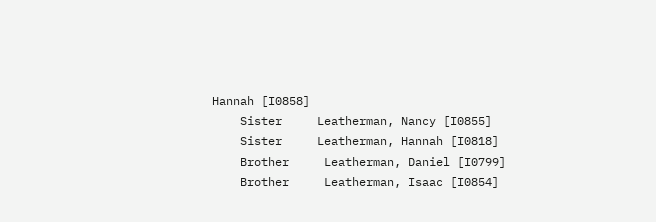Hannah [I0858]
    Sister     Leatherman, Nancy [I0855]
    Sister     Leatherman, Hannah [I0818]
    Brother     Leatherman, Daniel [I0799]
    Brother     Leatherman, Isaac [I0854]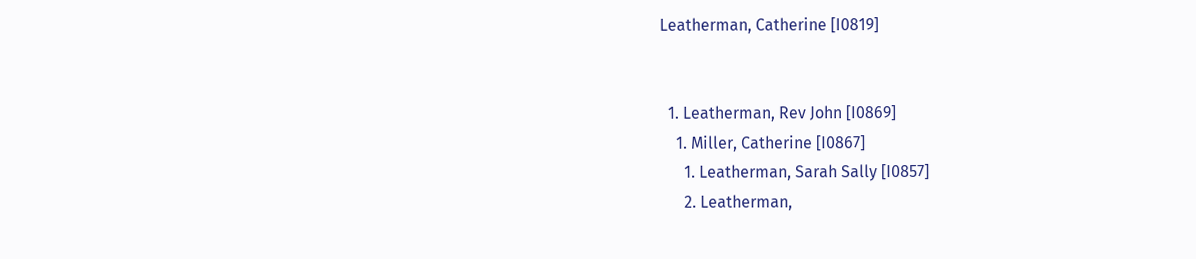Leatherman, Catherine [I0819]


  1. Leatherman, Rev John [I0869]
    1. Miller, Catherine [I0867]
      1. Leatherman, Sarah Sally [I0857]
      2. Leatherman,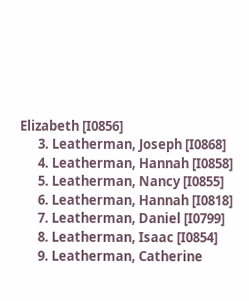Elizabeth [I0856]
      3. Leatherman, Joseph [I0868]
      4. Leatherman, Hannah [I0858]
      5. Leatherman, Nancy [I0855]
      6. Leatherman, Hannah [I0818]
      7. Leatherman, Daniel [I0799]
      8. Leatherman, Isaac [I0854]
      9. Leatherman, Catherine